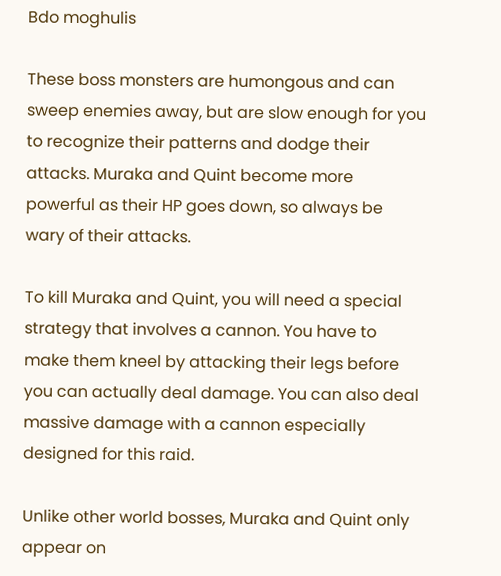Bdo moghulis

These boss monsters are humongous and can sweep enemies away, but are slow enough for you to recognize their patterns and dodge their attacks. Muraka and Quint become more powerful as their HP goes down, so always be wary of their attacks.

To kill Muraka and Quint, you will need a special strategy that involves a cannon. You have to make them kneel by attacking their legs before you can actually deal damage. You can also deal massive damage with a cannon especially designed for this raid.

Unlike other world bosses, Muraka and Quint only appear on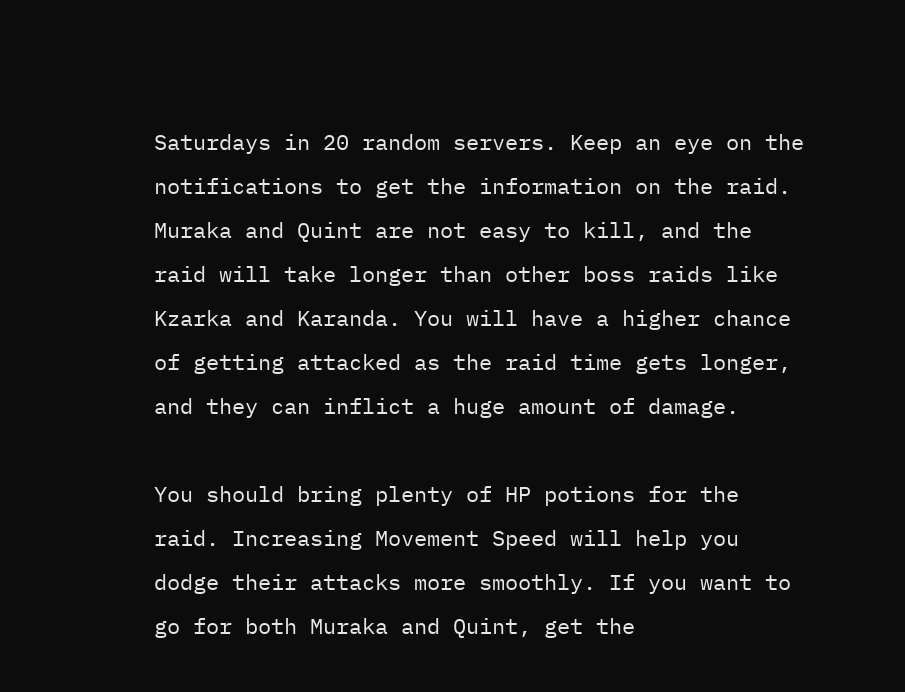Saturdays in 20 random servers. Keep an eye on the notifications to get the information on the raid. Muraka and Quint are not easy to kill, and the raid will take longer than other boss raids like Kzarka and Karanda. You will have a higher chance of getting attacked as the raid time gets longer, and they can inflict a huge amount of damage.

You should bring plenty of HP potions for the raid. Increasing Movement Speed will help you dodge their attacks more smoothly. If you want to go for both Muraka and Quint, get the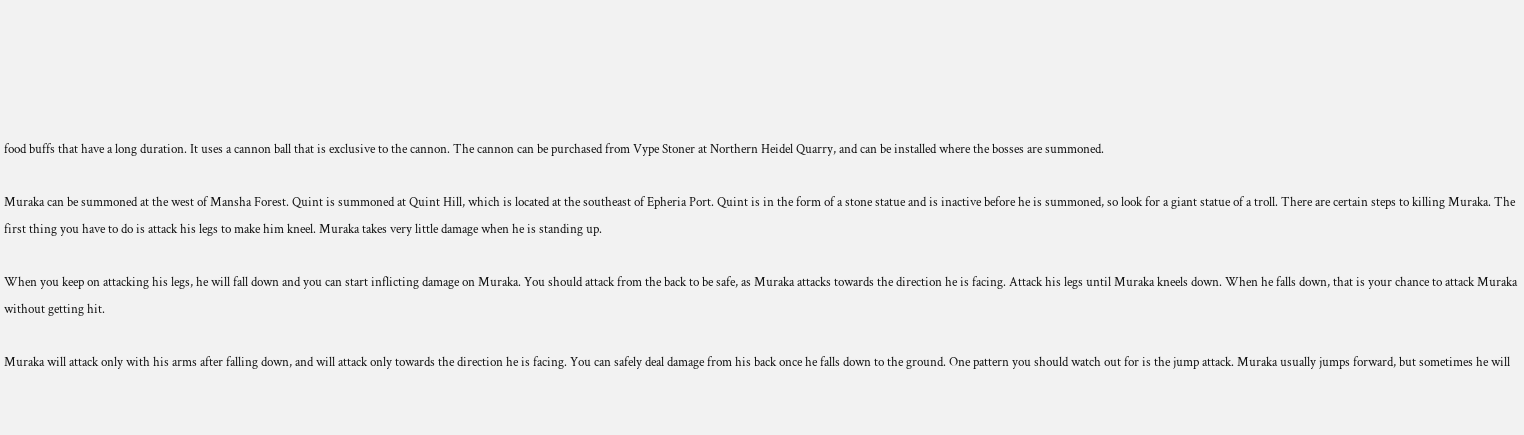food buffs that have a long duration. It uses a cannon ball that is exclusive to the cannon. The cannon can be purchased from Vype Stoner at Northern Heidel Quarry, and can be installed where the bosses are summoned.

Muraka can be summoned at the west of Mansha Forest. Quint is summoned at Quint Hill, which is located at the southeast of Epheria Port. Quint is in the form of a stone statue and is inactive before he is summoned, so look for a giant statue of a troll. There are certain steps to killing Muraka. The first thing you have to do is attack his legs to make him kneel. Muraka takes very little damage when he is standing up.

When you keep on attacking his legs, he will fall down and you can start inflicting damage on Muraka. You should attack from the back to be safe, as Muraka attacks towards the direction he is facing. Attack his legs until Muraka kneels down. When he falls down, that is your chance to attack Muraka without getting hit.

Muraka will attack only with his arms after falling down, and will attack only towards the direction he is facing. You can safely deal damage from his back once he falls down to the ground. One pattern you should watch out for is the jump attack. Muraka usually jumps forward, but sometimes he will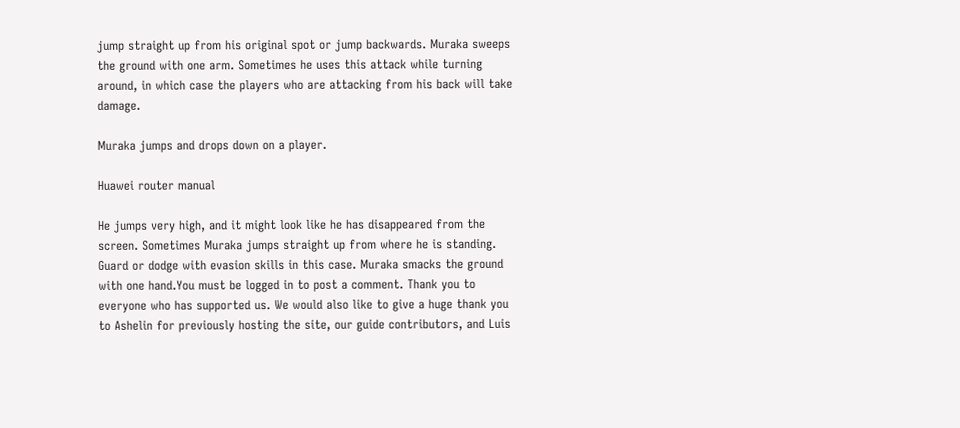jump straight up from his original spot or jump backwards. Muraka sweeps the ground with one arm. Sometimes he uses this attack while turning around, in which case the players who are attacking from his back will take damage.

Muraka jumps and drops down on a player.

Huawei router manual

He jumps very high, and it might look like he has disappeared from the screen. Sometimes Muraka jumps straight up from where he is standing. Guard or dodge with evasion skills in this case. Muraka smacks the ground with one hand.You must be logged in to post a comment. Thank you to everyone who has supported us. We would also like to give a huge thank you to Ashelin for previously hosting the site, our guide contributors, and Luis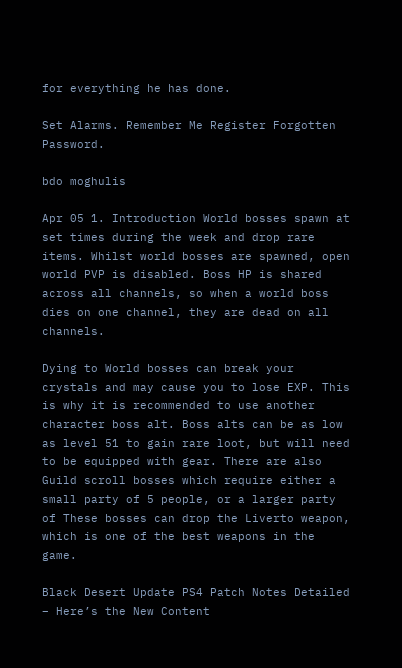for everything he has done.

Set Alarms. Remember Me Register Forgotten Password.

bdo moghulis

Apr 05 1. Introduction World bosses spawn at set times during the week and drop rare items. Whilst world bosses are spawned, open world PVP is disabled. Boss HP is shared across all channels, so when a world boss dies on one channel, they are dead on all channels.

Dying to World bosses can break your crystals and may cause you to lose EXP. This is why it is recommended to use another character boss alt. Boss alts can be as low as level 51 to gain rare loot, but will need to be equipped with gear. There are also Guild scroll bosses which require either a small party of 5 people, or a larger party of These bosses can drop the Liverto weapon, which is one of the best weapons in the game.

Black Desert Update PS4 Patch Notes Detailed – Here’s the New Content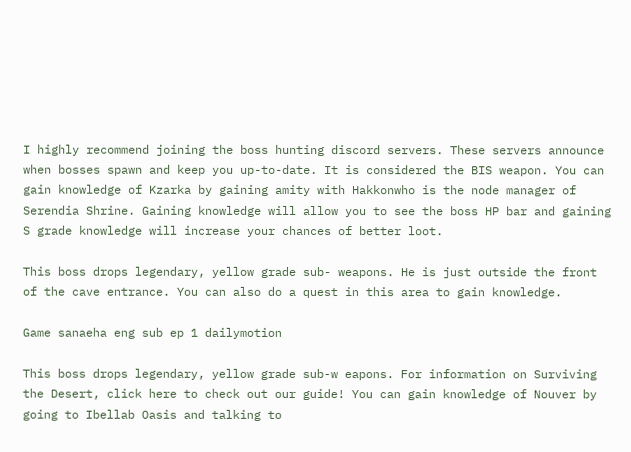I highly recommend joining the boss hunting discord servers. These servers announce when bosses spawn and keep you up-to-date. It is considered the BIS weapon. You can gain knowledge of Kzarka by gaining amity with Hakkonwho is the node manager of Serendia Shrine. Gaining knowledge will allow you to see the boss HP bar and gaining S grade knowledge will increase your chances of better loot.

This boss drops legendary, yellow grade sub- weapons. He is just outside the front of the cave entrance. You can also do a quest in this area to gain knowledge.

Game sanaeha eng sub ep 1 dailymotion

This boss drops legendary, yellow grade sub-w eapons. For information on Surviving the Desert, click here to check out our guide! You can gain knowledge of Nouver by going to Ibellab Oasis and talking to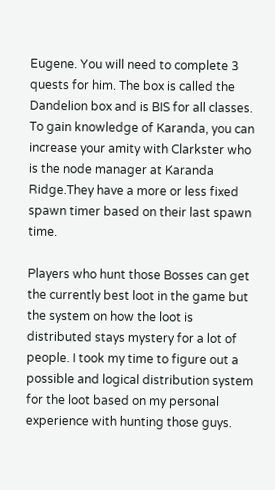Eugene. You will need to complete 3 quests for him. The box is called the Dandelion box and is BIS for all classes. To gain knowledge of Karanda, you can increase your amity with Clarkster who is the node manager at Karanda Ridge.They have a more or less fixed spawn timer based on their last spawn time.

Players who hunt those Bosses can get the currently best loot in the game but the system on how the loot is distributed stays mystery for a lot of people. I took my time to figure out a possible and logical distribution system for the loot based on my personal experience with hunting those guys.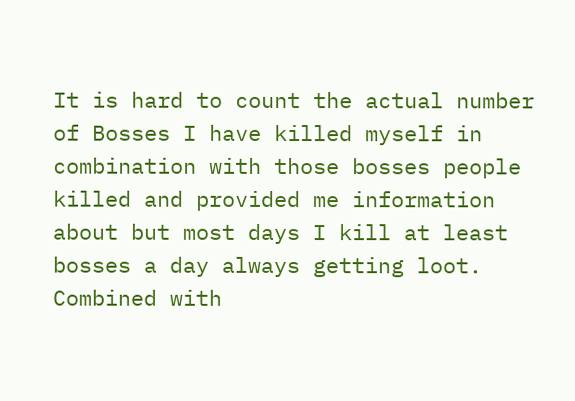It is hard to count the actual number of Bosses I have killed myself in combination with those bosses people killed and provided me information about but most days I kill at least bosses a day always getting loot. Combined with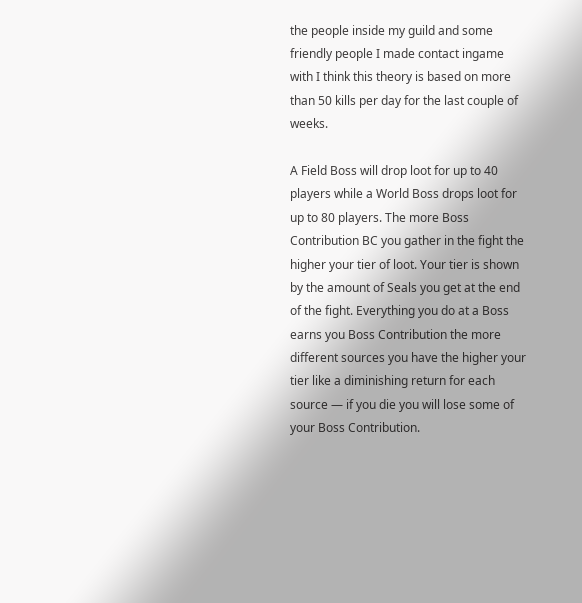the people inside my guild and some friendly people I made contact ingame with I think this theory is based on more than 50 kills per day for the last couple of weeks.

A Field Boss will drop loot for up to 40 players while a World Boss drops loot for up to 80 players. The more Boss Contribution BC you gather in the fight the higher your tier of loot. Your tier is shown by the amount of Seals you get at the end of the fight. Everything you do at a Boss earns you Boss Contribution the more different sources you have the higher your tier like a diminishing return for each source — if you die you will lose some of your Boss Contribution.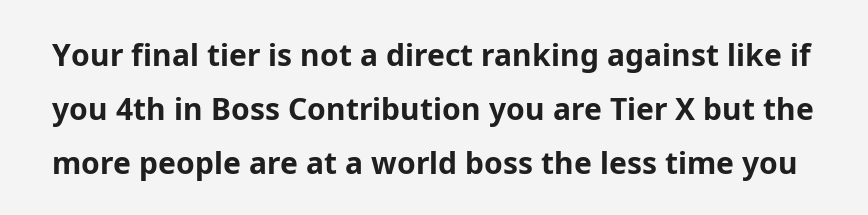Your final tier is not a direct ranking against like if you 4th in Boss Contribution you are Tier X but the more people are at a world boss the less time you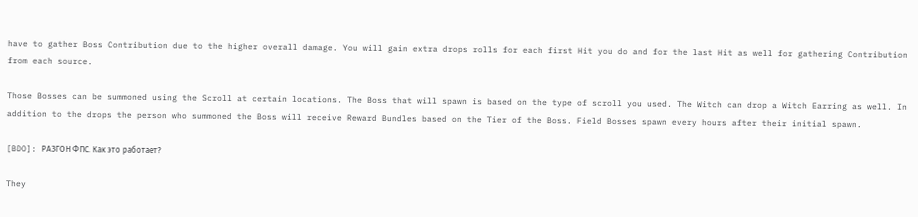have to gather Boss Contribution due to the higher overall damage. You will gain extra drops rolls for each first Hit you do and for the last Hit as well for gathering Contribution from each source.

Those Bosses can be summoned using the Scroll at certain locations. The Boss that will spawn is based on the type of scroll you used. The Witch can drop a Witch Earring as well. In addition to the drops the person who summoned the Boss will receive Reward Bundles based on the Tier of the Boss. Field Bosses spawn every hours after their initial spawn.

[BDO]: РАЗГОН ФПС. Как это работает?

They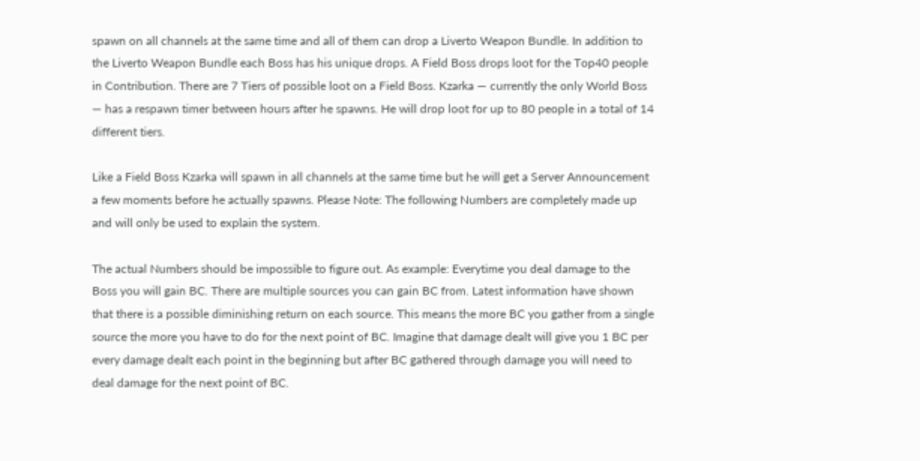spawn on all channels at the same time and all of them can drop a Liverto Weapon Bundle. In addition to the Liverto Weapon Bundle each Boss has his unique drops. A Field Boss drops loot for the Top40 people in Contribution. There are 7 Tiers of possible loot on a Field Boss. Kzarka — currently the only World Boss — has a respawn timer between hours after he spawns. He will drop loot for up to 80 people in a total of 14 different tiers.

Like a Field Boss Kzarka will spawn in all channels at the same time but he will get a Server Announcement a few moments before he actually spawns. Please Note: The following Numbers are completely made up and will only be used to explain the system.

The actual Numbers should be impossible to figure out. As example: Everytime you deal damage to the Boss you will gain BC. There are multiple sources you can gain BC from. Latest information have shown that there is a possible diminishing return on each source. This means the more BC you gather from a single source the more you have to do for the next point of BC. Imagine that damage dealt will give you 1 BC per every damage dealt each point in the beginning but after BC gathered through damage you will need to deal damage for the next point of BC.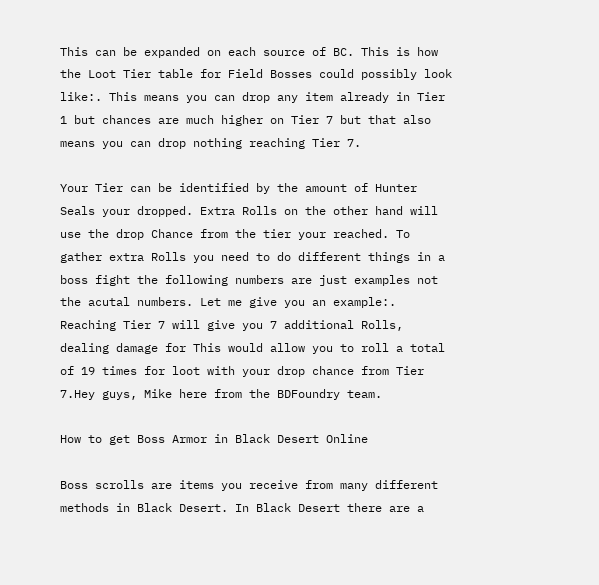This can be expanded on each source of BC. This is how the Loot Tier table for Field Bosses could possibly look like:. This means you can drop any item already in Tier 1 but chances are much higher on Tier 7 but that also means you can drop nothing reaching Tier 7.

Your Tier can be identified by the amount of Hunter Seals your dropped. Extra Rolls on the other hand will use the drop Chance from the tier your reached. To gather extra Rolls you need to do different things in a boss fight the following numbers are just examples not the acutal numbers. Let me give you an example:. Reaching Tier 7 will give you 7 additional Rolls, dealing damage for This would allow you to roll a total of 19 times for loot with your drop chance from Tier 7.Hey guys, Mike here from the BDFoundry team.

How to get Boss Armor in Black Desert Online

Boss scrolls are items you receive from many different methods in Black Desert. In Black Desert there are a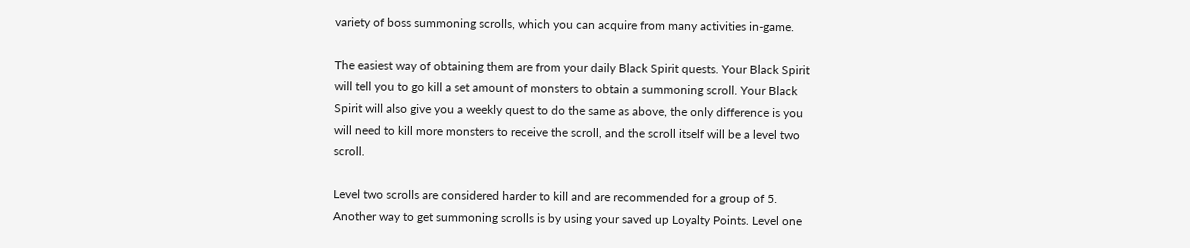variety of boss summoning scrolls, which you can acquire from many activities in-game.

The easiest way of obtaining them are from your daily Black Spirit quests. Your Black Spirit will tell you to go kill a set amount of monsters to obtain a summoning scroll. Your Black Spirit will also give you a weekly quest to do the same as above, the only difference is you will need to kill more monsters to receive the scroll, and the scroll itself will be a level two scroll.

Level two scrolls are considered harder to kill and are recommended for a group of 5. Another way to get summoning scrolls is by using your saved up Loyalty Points. Level one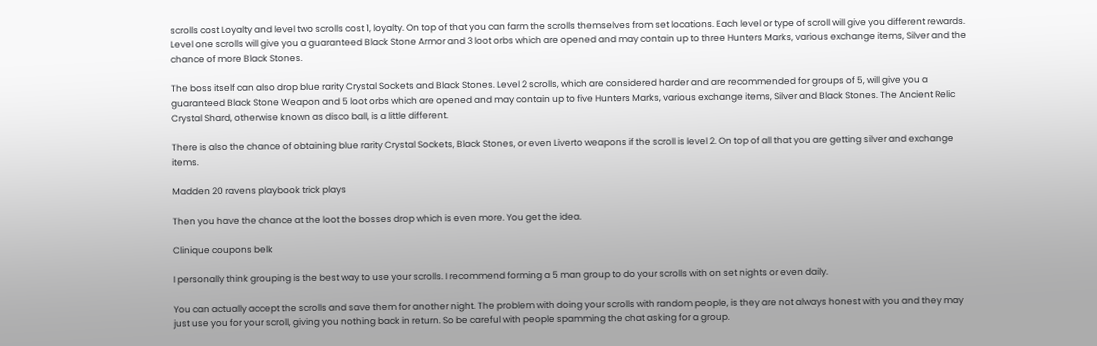scrolls cost Loyalty and level two scrolls cost 1, loyalty. On top of that you can farm the scrolls themselves from set locations. Each level or type of scroll will give you different rewards. Level one scrolls will give you a guaranteed Black Stone Armor and 3 loot orbs which are opened and may contain up to three Hunters Marks, various exchange items, Silver and the chance of more Black Stones.

The boss itself can also drop blue rarity Crystal Sockets and Black Stones. Level 2 scrolls, which are considered harder and are recommended for groups of 5, will give you a guaranteed Black Stone Weapon and 5 loot orbs which are opened and may contain up to five Hunters Marks, various exchange items, Silver and Black Stones. The Ancient Relic Crystal Shard, otherwise known as disco ball, is a little different.

There is also the chance of obtaining blue rarity Crystal Sockets, Black Stones, or even Liverto weapons if the scroll is level 2. On top of all that you are getting silver and exchange items.

Madden 20 ravens playbook trick plays

Then you have the chance at the loot the bosses drop which is even more. You get the idea.

Clinique coupons belk

I personally think grouping is the best way to use your scrolls. I recommend forming a 5 man group to do your scrolls with on set nights or even daily.

You can actually accept the scrolls and save them for another night. The problem with doing your scrolls with random people, is they are not always honest with you and they may just use you for your scroll, giving you nothing back in return. So be careful with people spamming the chat asking for a group.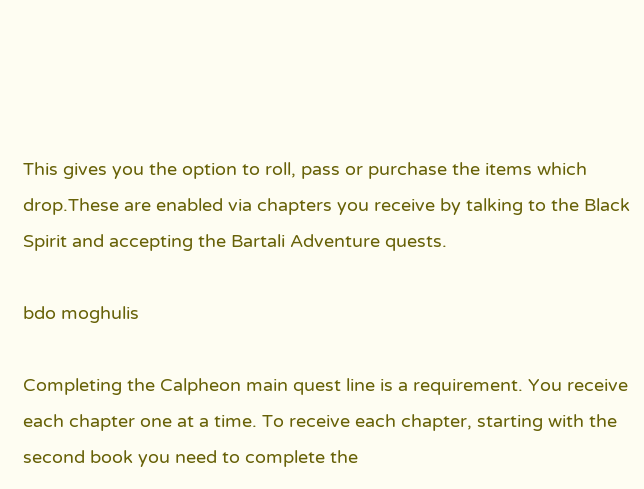This gives you the option to roll, pass or purchase the items which drop.These are enabled via chapters you receive by talking to the Black Spirit and accepting the Bartali Adventure quests.

bdo moghulis

Completing the Calpheon main quest line is a requirement. You receive each chapter one at a time. To receive each chapter, starting with the second book you need to complete the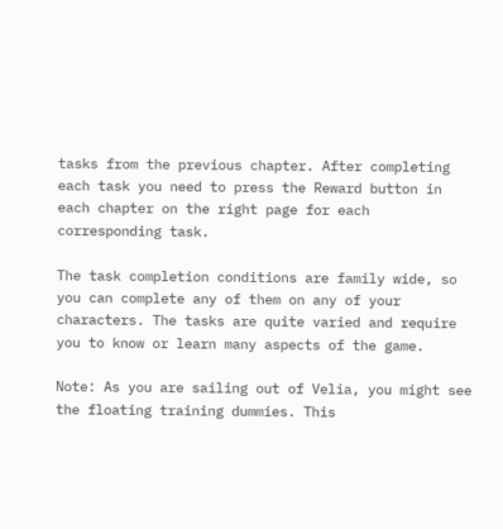tasks from the previous chapter. After completing each task you need to press the Reward button in each chapter on the right page for each corresponding task.

The task completion conditions are family wide, so you can complete any of them on any of your characters. The tasks are quite varied and require you to know or learn many aspects of the game.

Note: As you are sailing out of Velia, you might see the floating training dummies. This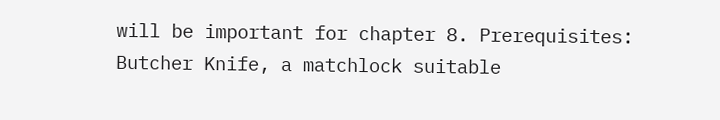will be important for chapter 8. Prerequisites: Butcher Knife, a matchlock suitable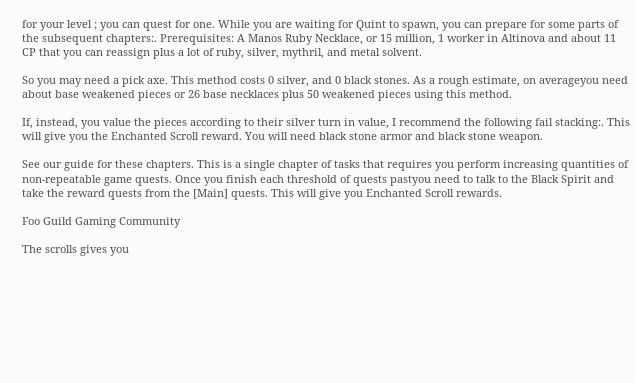for your level ; you can quest for one. While you are waiting for Quint to spawn, you can prepare for some parts of the subsequent chapters:. Prerequisites: A Manos Ruby Necklace, or 15 million, 1 worker in Altinova and about 11 CP that you can reassign plus a lot of ruby, silver, mythril, and metal solvent.

So you may need a pick axe. This method costs 0 silver, and 0 black stones. As a rough estimate, on averageyou need about base weakened pieces or 26 base necklaces plus 50 weakened pieces using this method.

If, instead, you value the pieces according to their silver turn in value, I recommend the following fail stacking:. This will give you the Enchanted Scroll reward. You will need black stone armor and black stone weapon.

See our guide for these chapters. This is a single chapter of tasks that requires you perform increasing quantities of non-repeatable game quests. Once you finish each threshold of quests pastyou need to talk to the Black Spirit and take the reward quests from the [Main] quests. This will give you Enchanted Scroll rewards.

Foo Guild Gaming Community

The scrolls gives you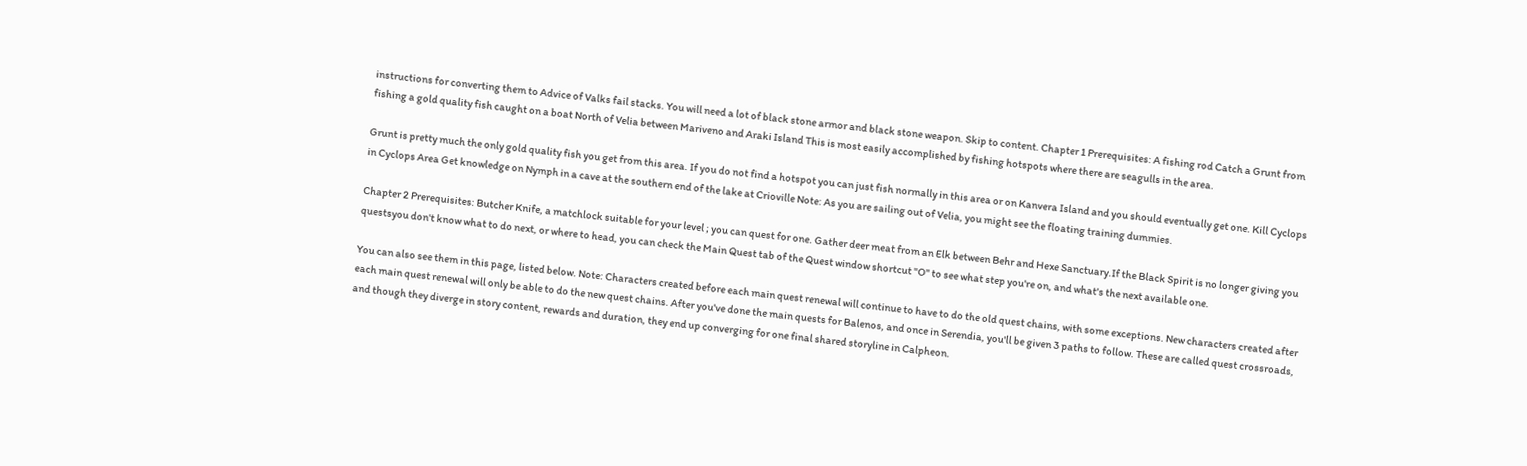instructions for converting them to Advice of Valks fail stacks. You will need a lot of black stone armor and black stone weapon. Skip to content. Chapter 1 Prerequisites: A fishing rod Catch a Grunt from fishing a gold quality fish caught on a boat North of Velia between Mariveno and Araki Island This is most easily accomplished by fishing hotspots where there are seagulls in the area.

Grunt is pretty much the only gold quality fish you get from this area. If you do not find a hotspot you can just fish normally in this area or on Kanvera Island and you should eventually get one. Kill Cyclops in Cyclops Area Get knowledge on Nymph in a cave at the southern end of the lake at Crioville Note: As you are sailing out of Velia, you might see the floating training dummies.

Chapter 2 Prerequisites: Butcher Knife, a matchlock suitable for your level ; you can quest for one. Gather deer meat from an Elk between Behr and Hexe Sanctuary.If the Black Spirit is no longer giving you questsyou don't know what to do next, or where to head, you can check the Main Quest tab of the Quest window shortcut "O" to see what step you're on, and what's the next available one.

You can also see them in this page, listed below. Note: Characters created before each main quest renewal will continue to have to do the old quest chains, with some exceptions. New characters created after each main quest renewal will only be able to do the new quest chains. After you've done the main quests for Balenos, and once in Serendia, you'll be given 3 paths to follow. These are called quest crossroads, and though they diverge in story content, rewards and duration, they end up converging for one final shared storyline in Calpheon.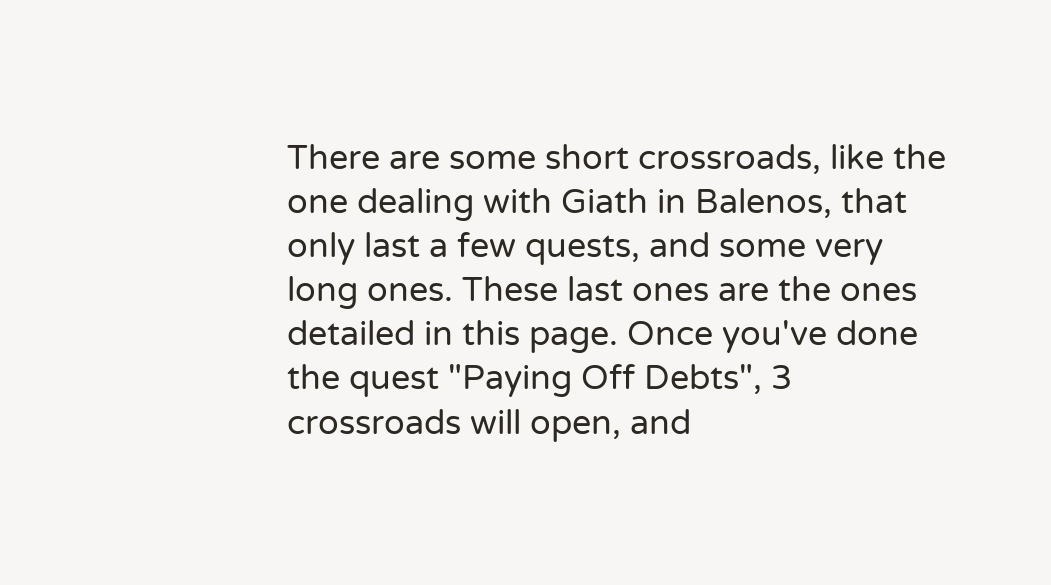There are some short crossroads, like the one dealing with Giath in Balenos, that only last a few quests, and some very long ones. These last ones are the ones detailed in this page. Once you've done the quest "Paying Off Debts", 3 crossroads will open, and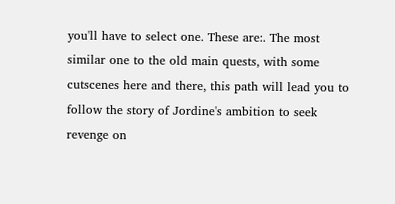you'll have to select one. These are:. The most similar one to the old main quests, with some cutscenes here and there, this path will lead you to follow the story of Jordine's ambition to seek revenge on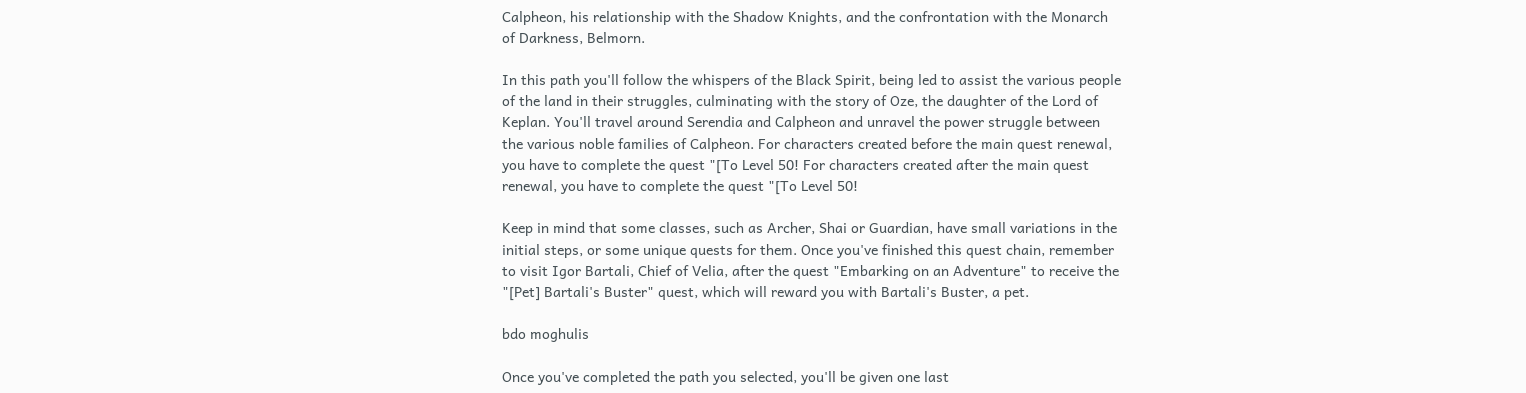Calpheon, his relationship with the Shadow Knights, and the confrontation with the Monarch of Darkness, Belmorn.

In this path you'll follow the whispers of the Black Spirit, being led to assist the various people of the land in their struggles, culminating with the story of Oze, the daughter of the Lord of Keplan. You'll travel around Serendia and Calpheon and unravel the power struggle between the various noble families of Calpheon. For characters created before the main quest renewal, you have to complete the quest "[To Level 50! For characters created after the main quest renewal, you have to complete the quest "[To Level 50!

Keep in mind that some classes, such as Archer, Shai or Guardian, have small variations in the initial steps, or some unique quests for them. Once you've finished this quest chain, remember to visit Igor Bartali, Chief of Velia, after the quest "Embarking on an Adventure" to receive the "[Pet] Bartali's Buster" quest, which will reward you with Bartali's Buster, a pet.

bdo moghulis

Once you've completed the path you selected, you'll be given one last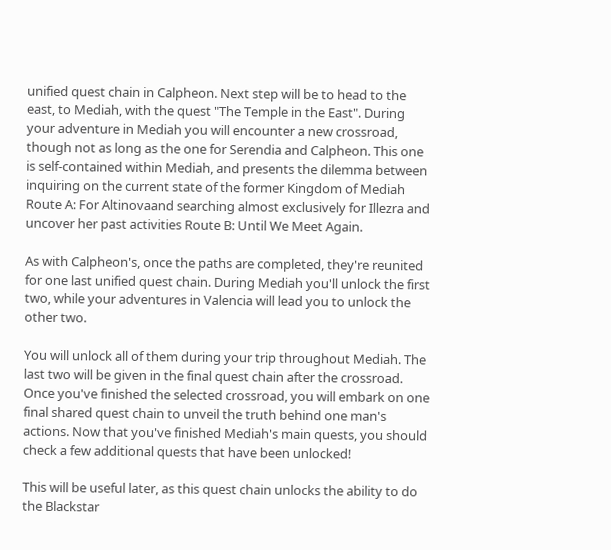unified quest chain in Calpheon. Next step will be to head to the east, to Mediah, with the quest "The Temple in the East". During your adventure in Mediah you will encounter a new crossroad, though not as long as the one for Serendia and Calpheon. This one is self-contained within Mediah, and presents the dilemma between inquiring on the current state of the former Kingdom of Mediah Route A: For Altinovaand searching almost exclusively for Illezra and uncover her past activities Route B: Until We Meet Again.

As with Calpheon's, once the paths are completed, they're reunited for one last unified quest chain. During Mediah you'll unlock the first two, while your adventures in Valencia will lead you to unlock the other two.

You will unlock all of them during your trip throughout Mediah. The last two will be given in the final quest chain after the crossroad. Once you've finished the selected crossroad, you will embark on one final shared quest chain to unveil the truth behind one man's actions. Now that you've finished Mediah's main quests, you should check a few additional quests that have been unlocked!

This will be useful later, as this quest chain unlocks the ability to do the Blackstar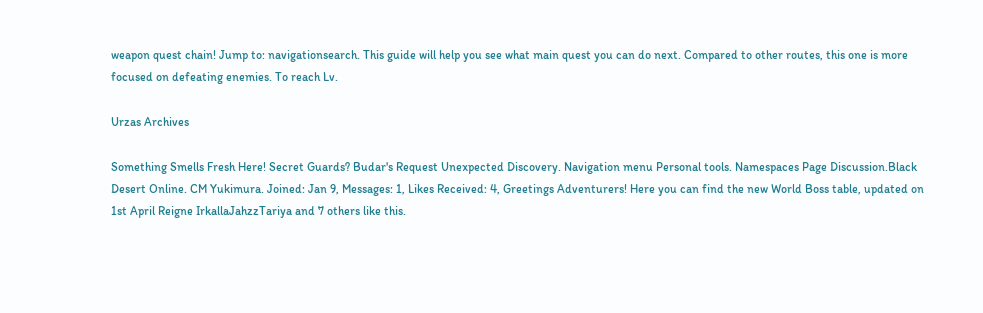weapon quest chain! Jump to: navigationsearch. This guide will help you see what main quest you can do next. Compared to other routes, this one is more focused on defeating enemies. To reach Lv.

Urzas Archives

Something Smells Fresh Here! Secret Guards? Budar's Request Unexpected Discovery. Navigation menu Personal tools. Namespaces Page Discussion.Black Desert Online. CM Yukimura. Joined: Jan 9, Messages: 1, Likes Received: 4, Greetings Adventurers! Here you can find the new World Boss table, updated on 1st April Reigne IrkallaJahzzTariya and 7 others like this.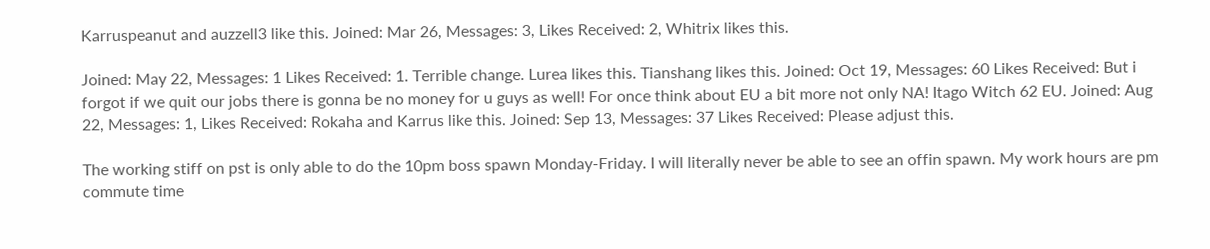Karruspeanut and auzzell3 like this. Joined: Mar 26, Messages: 3, Likes Received: 2, Whitrix likes this.

Joined: May 22, Messages: 1 Likes Received: 1. Terrible change. Lurea likes this. Tianshang likes this. Joined: Oct 19, Messages: 60 Likes Received: But i forgot if we quit our jobs there is gonna be no money for u guys as well! For once think about EU a bit more not only NA! Itago Witch 62 EU. Joined: Aug 22, Messages: 1, Likes Received: Rokaha and Karrus like this. Joined: Sep 13, Messages: 37 Likes Received: Please adjust this.

The working stiff on pst is only able to do the 10pm boss spawn Monday-Friday. I will literally never be able to see an offin spawn. My work hours are pm commute time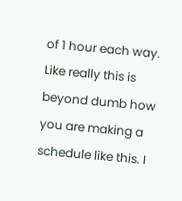of 1 hour each way. Like really this is beyond dumb how you are making a schedule like this. I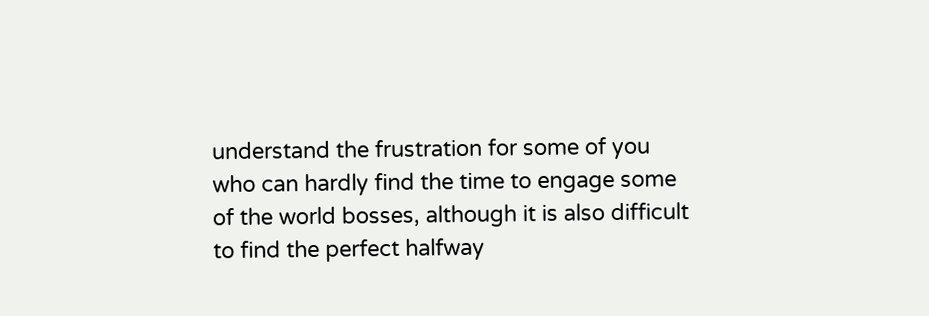understand the frustration for some of you who can hardly find the time to engage some of the world bosses, although it is also difficult to find the perfect halfway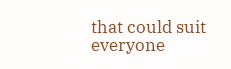that could suit everyone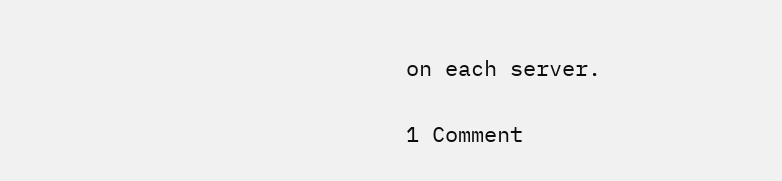on each server.

1 Comment